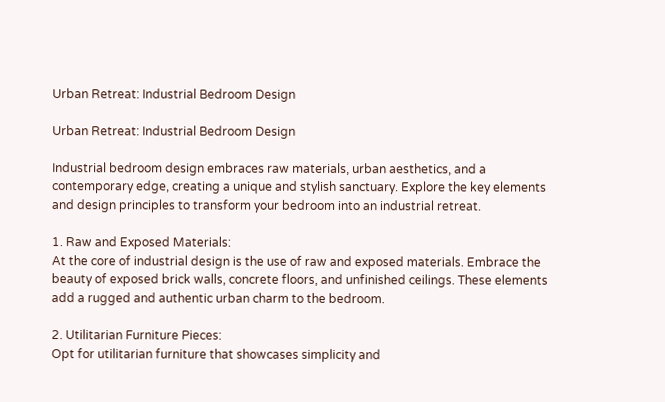Urban Retreat: Industrial Bedroom Design

Urban Retreat: Industrial Bedroom Design

Industrial bedroom design embraces raw materials, urban aesthetics, and a contemporary edge, creating a unique and stylish sanctuary. Explore the key elements and design principles to transform your bedroom into an industrial retreat.

1. Raw and Exposed Materials:
At the core of industrial design is the use of raw and exposed materials. Embrace the beauty of exposed brick walls, concrete floors, and unfinished ceilings. These elements add a rugged and authentic urban charm to the bedroom.

2. Utilitarian Furniture Pieces:
Opt for utilitarian furniture that showcases simplicity and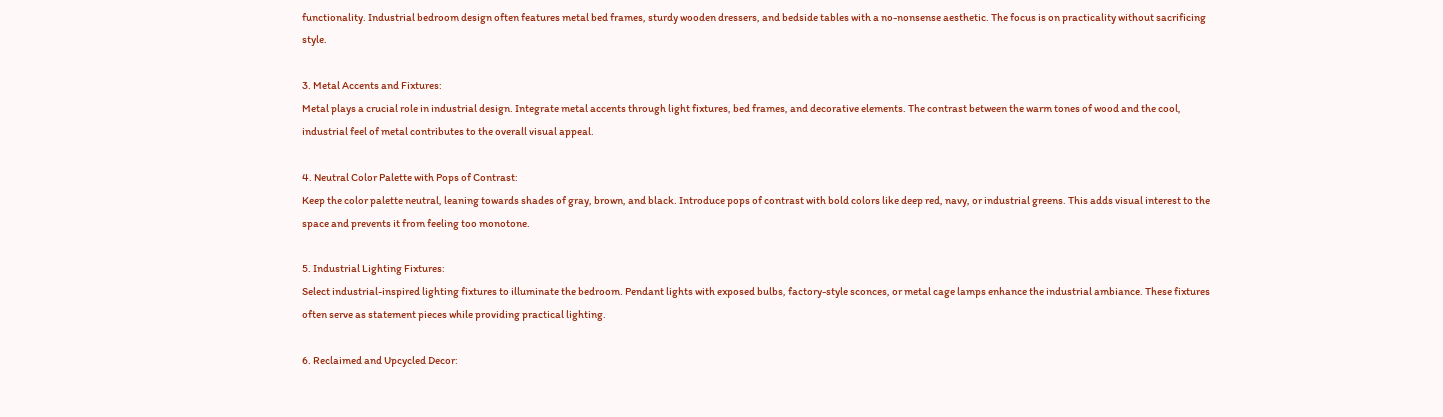functionality. Industrial bedroom design often features metal bed frames, sturdy wooden dressers, and bedside tables with a no-nonsense aesthetic. The focus is on practicality without sacrificing style.

3. Metal Accents and Fixtures:
Metal plays a crucial role in industrial design. Integrate metal accents through light fixtures, bed frames, and decorative elements. The contrast between the warm tones of wood and the cool, industrial feel of metal contributes to the overall visual appeal.

4. Neutral Color Palette with Pops of Contrast:
Keep the color palette neutral, leaning towards shades of gray, brown, and black. Introduce pops of contrast with bold colors like deep red, navy, or industrial greens. This adds visual interest to the space and prevents it from feeling too monotone.

5. Industrial Lighting Fixtures:
Select industrial-inspired lighting fixtures to illuminate the bedroom. Pendant lights with exposed bulbs, factory-style sconces, or metal cage lamps enhance the industrial ambiance. These fixtures often serve as statement pieces while providing practical lighting.

6. Reclaimed and Upcycled Decor: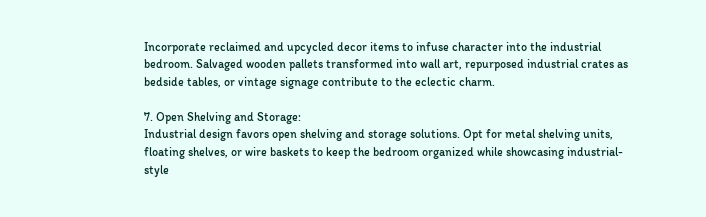Incorporate reclaimed and upcycled decor items to infuse character into the industrial bedroom. Salvaged wooden pallets transformed into wall art, repurposed industrial crates as bedside tables, or vintage signage contribute to the eclectic charm.

7. Open Shelving and Storage:
Industrial design favors open shelving and storage solutions. Opt for metal shelving units, floating shelves, or wire baskets to keep the bedroom organized while showcasing industrial-style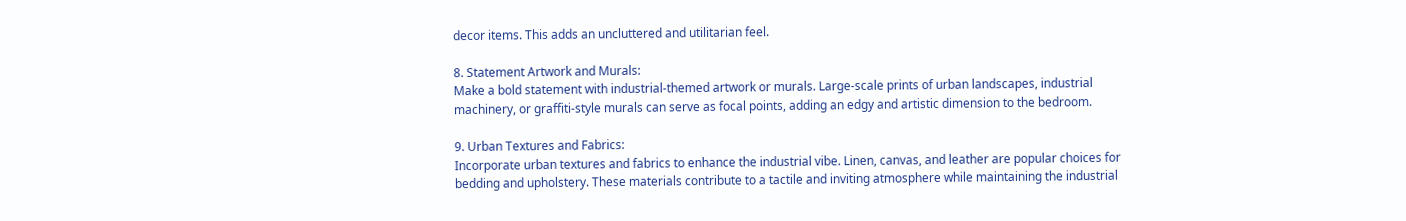decor items. This adds an uncluttered and utilitarian feel.

8. Statement Artwork and Murals:
Make a bold statement with industrial-themed artwork or murals. Large-scale prints of urban landscapes, industrial machinery, or graffiti-style murals can serve as focal points, adding an edgy and artistic dimension to the bedroom.

9. Urban Textures and Fabrics:
Incorporate urban textures and fabrics to enhance the industrial vibe. Linen, canvas, and leather are popular choices for bedding and upholstery. These materials contribute to a tactile and inviting atmosphere while maintaining the industrial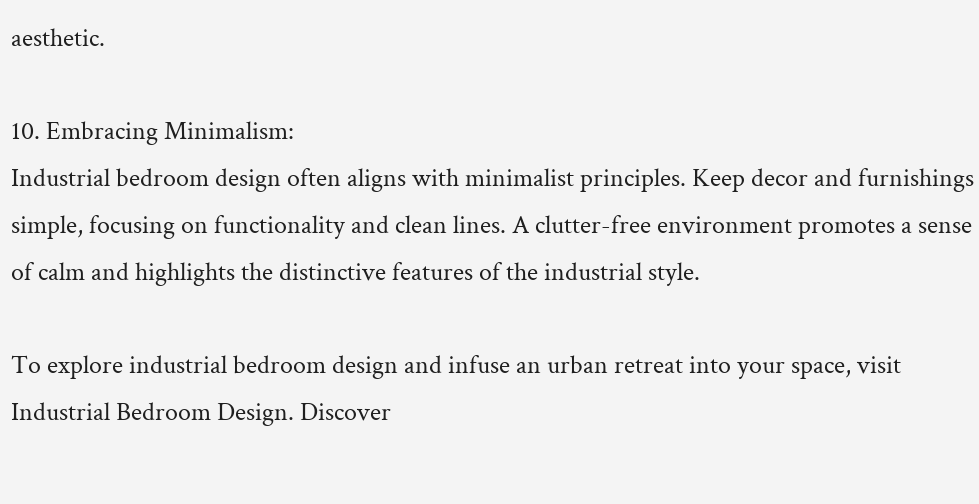aesthetic.

10. Embracing Minimalism:
Industrial bedroom design often aligns with minimalist principles. Keep decor and furnishings simple, focusing on functionality and clean lines. A clutter-free environment promotes a sense of calm and highlights the distinctive features of the industrial style.

To explore industrial bedroom design and infuse an urban retreat into your space, visit Industrial Bedroom Design. Discover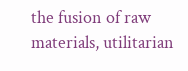the fusion of raw materials, utilitarian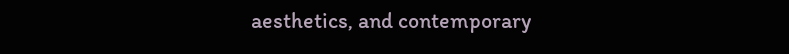aesthetics, and contemporary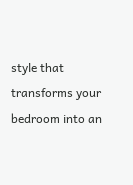style that transforms your bedroom into an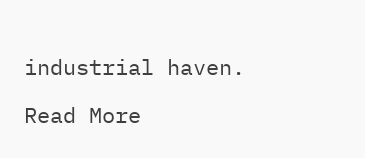industrial haven.

Read More